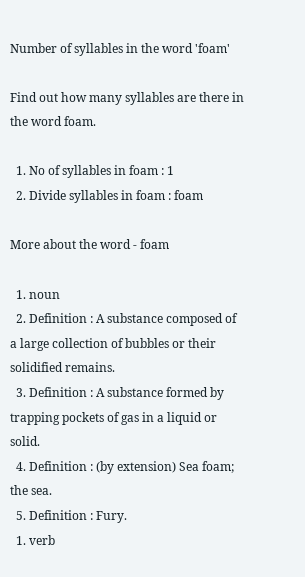Number of syllables in the word 'foam'

Find out how many syllables are there in the word foam.

  1. No of syllables in foam : 1
  2. Divide syllables in foam : foam

More about the word - foam

  1. noun
  2. Definition : A substance composed of a large collection of bubbles or their solidified remains.
  3. Definition : A substance formed by trapping pockets of gas in a liquid or solid.
  4. Definition : (by extension) Sea foam; the sea.
  5. Definition : Fury.
  1. verb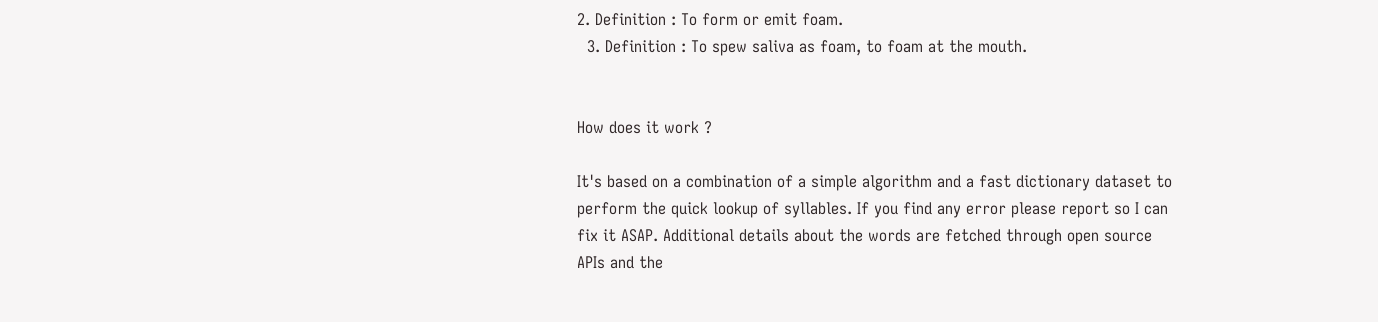2. Definition : To form or emit foam.
  3. Definition : To spew saliva as foam, to foam at the mouth.


How does it work ?

It's based on a combination of a simple algorithm and a fast dictionary dataset to perform the quick lookup of syllables. If you find any error please report so I can fix it ASAP. Additional details about the words are fetched through open source APIs and the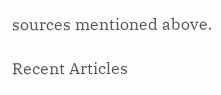sources mentioned above.

Recent Articles